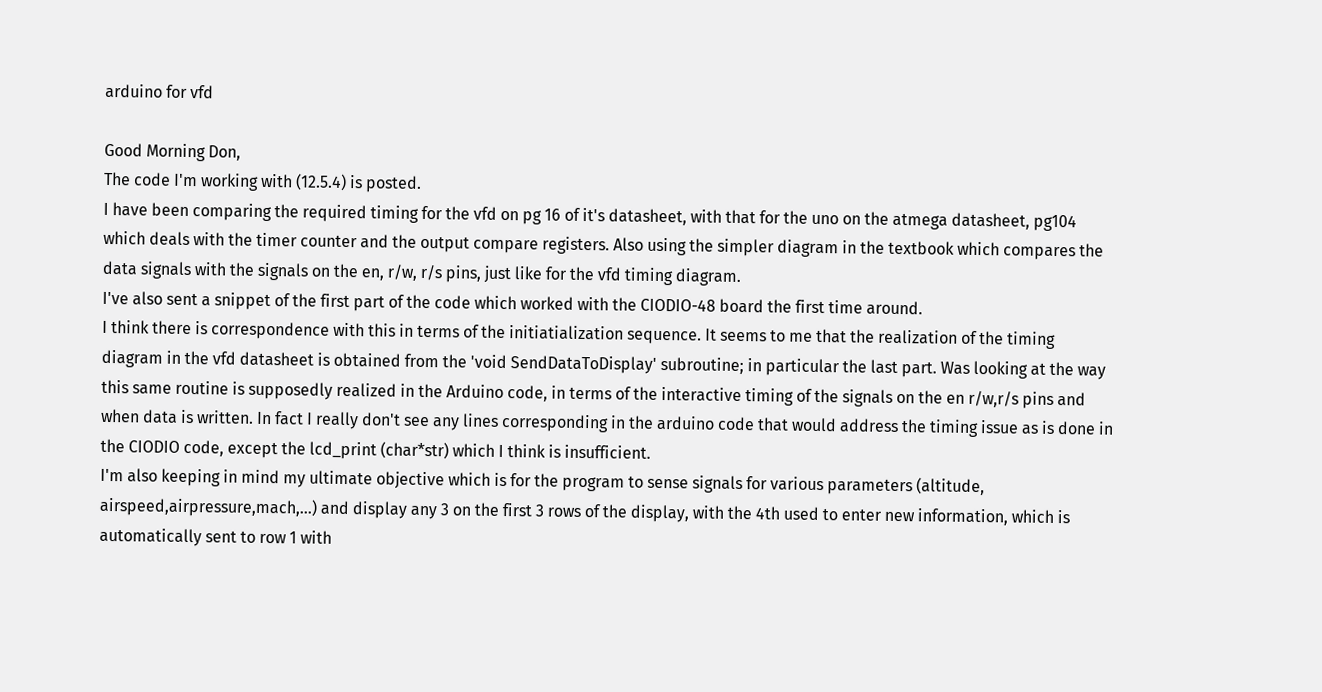arduino for vfd

Good Morning Don,
The code I'm working with (12.5.4) is posted.
I have been comparing the required timing for the vfd on pg 16 of it's datasheet, with that for the uno on the atmega datasheet, pg104 which deals with the timer counter and the output compare registers. Also using the simpler diagram in the textbook which compares the data signals with the signals on the en, r/w, r/s pins, just like for the vfd timing diagram.
I've also sent a snippet of the first part of the code which worked with the CIODIO-48 board the first time around.
I think there is correspondence with this in terms of the initiatialization sequence. It seems to me that the realization of the timing diagram in the vfd datasheet is obtained from the 'void SendDataToDisplay' subroutine; in particular the last part. Was looking at the way this same routine is supposedly realized in the Arduino code, in terms of the interactive timing of the signals on the en r/w,r/s pins and when data is written. In fact I really don't see any lines corresponding in the arduino code that would address the timing issue as is done in the CIODIO code, except the lcd_print (char*str) which I think is insufficient.
I'm also keeping in mind my ultimate objective which is for the program to sense signals for various parameters (altitude, airspeed,airpressure,mach,...) and display any 3 on the first 3 rows of the display, with the 4th used to enter new information, which is automatically sent to row 1 with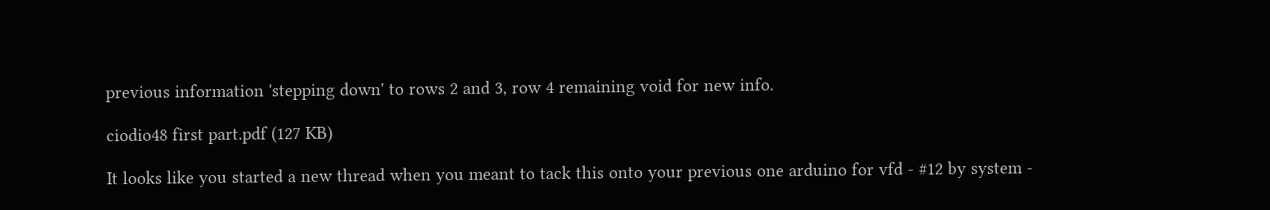previous information 'stepping down' to rows 2 and 3, row 4 remaining void for new info.

ciodio48 first part.pdf (127 KB)

It looks like you started a new thread when you meant to tack this onto your previous one arduino for vfd - #12 by system -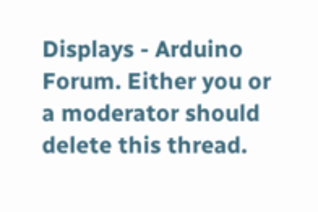Displays - Arduino Forum. Either you or a moderator should delete this thread.